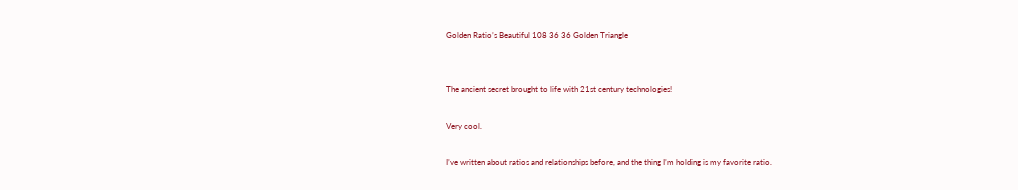Golden Ratio’s Beautiful 108 36 36 Golden Triangle


The ancient secret brought to life with 21st century technologies!

Very cool.

I’ve written about ratios and relationships before, and the thing I’m holding is my favorite ratio.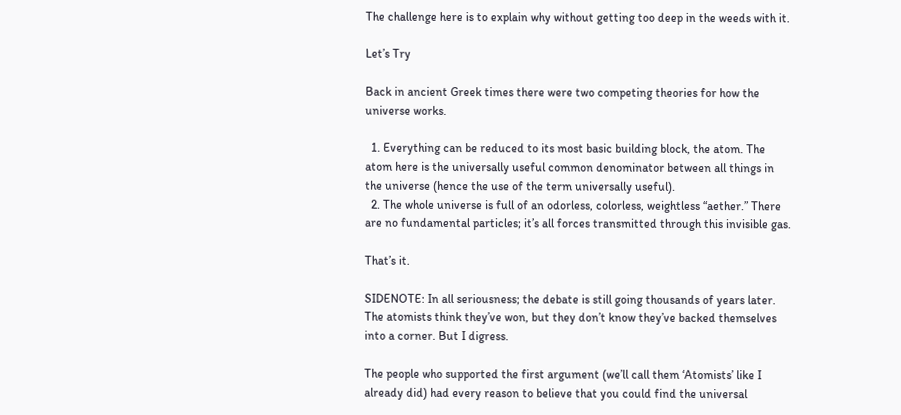The challenge here is to explain why without getting too deep in the weeds with it.

Let’s Try

Back in ancient Greek times there were two competing theories for how the universe works.

  1. Everything can be reduced to its most basic building block, the atom. The atom here is the universally useful common denominator between all things in the universe (hence the use of the term universally useful).
  2. The whole universe is full of an odorless, colorless, weightless “aether.” There are no fundamental particles; it’s all forces transmitted through this invisible gas.

That’s it.

SIDENOTE: In all seriousness; the debate is still going thousands of years later. The atomists think they’ve won, but they don’t know they’ve backed themselves into a corner. But I digress.

The people who supported the first argument (we’ll call them ‘Atomists’ like I already did) had every reason to believe that you could find the universal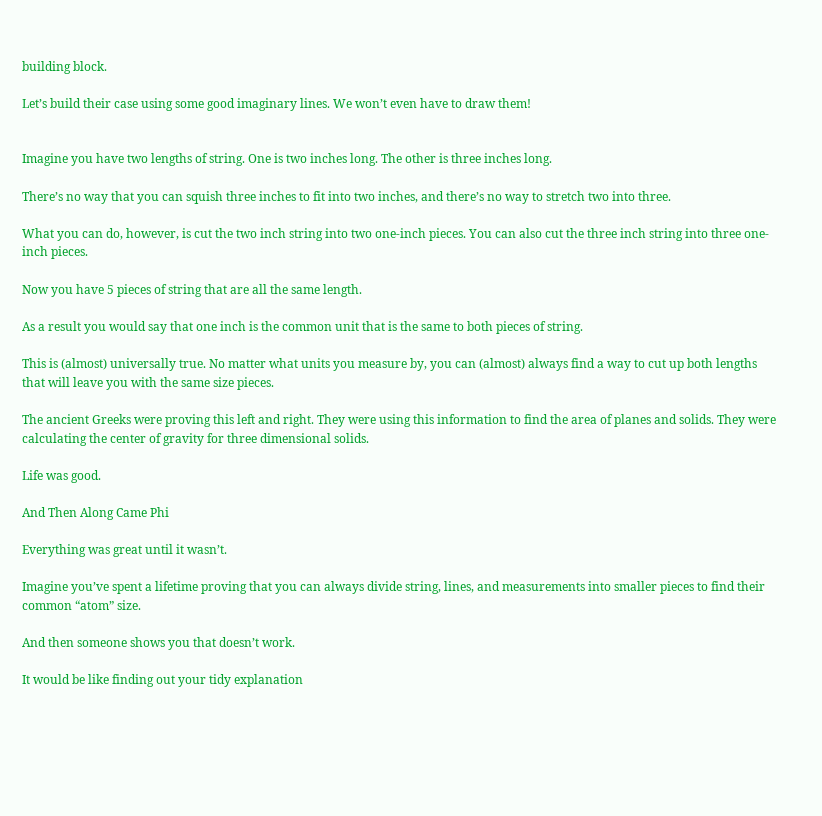building block.

Let’s build their case using some good imaginary lines. We won’t even have to draw them!


Imagine you have two lengths of string. One is two inches long. The other is three inches long.

There’s no way that you can squish three inches to fit into two inches, and there’s no way to stretch two into three.

What you can do, however, is cut the two inch string into two one-inch pieces. You can also cut the three inch string into three one-inch pieces.

Now you have 5 pieces of string that are all the same length.

As a result you would say that one inch is the common unit that is the same to both pieces of string.

This is (almost) universally true. No matter what units you measure by, you can (almost) always find a way to cut up both lengths that will leave you with the same size pieces.

The ancient Greeks were proving this left and right. They were using this information to find the area of planes and solids. They were calculating the center of gravity for three dimensional solids.

Life was good.

And Then Along Came Phi

Everything was great until it wasn’t.

Imagine you’ve spent a lifetime proving that you can always divide string, lines, and measurements into smaller pieces to find their common “atom” size.

And then someone shows you that doesn’t work.

It would be like finding out your tidy explanation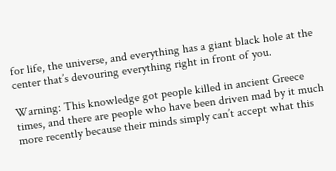for life, the universe, and everything has a giant black hole at the center that’s devouring everything right in front of you.

Warning: This knowledge got people killed in ancient Greece times, and there are people who have been driven mad by it much more recently because their minds simply can’t accept what this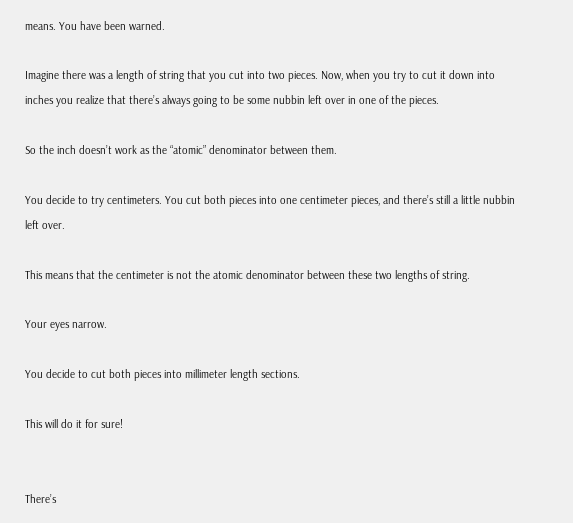means. You have been warned.

Imagine there was a length of string that you cut into two pieces. Now, when you try to cut it down into inches you realize that there’s always going to be some nubbin left over in one of the pieces.

So the inch doesn’t work as the “atomic” denominator between them.

You decide to try centimeters. You cut both pieces into one centimeter pieces, and there’s still a little nubbin left over.

This means that the centimeter is not the atomic denominator between these two lengths of string.

Your eyes narrow.

You decide to cut both pieces into millimeter length sections.

This will do it for sure!


There’s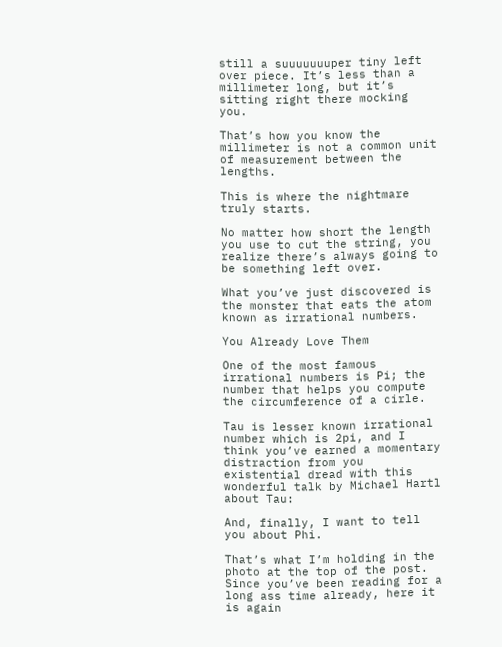still a suuuuuuuper tiny left over piece. It’s less than a millimeter long, but it’s sitting right there mocking you.

That’s how you know the millimeter is not a common unit of measurement between the lengths.

This is where the nightmare truly starts.

No matter how short the length you use to cut the string, you realize there’s always going to be something left over.

What you’ve just discovered is the monster that eats the atom known as irrational numbers.

You Already Love Them

One of the most famous irrational numbers is Pi; the number that helps you compute the circumference of a cirle.

Tau is lesser known irrational number which is 2pi, and I think you’ve earned a momentary distraction from you existential dread with this wonderful talk by Michael Hartl about Tau:

And, finally, I want to tell you about Phi.

That’s what I’m holding in the photo at the top of the post. Since you’ve been reading for a long ass time already, here it is again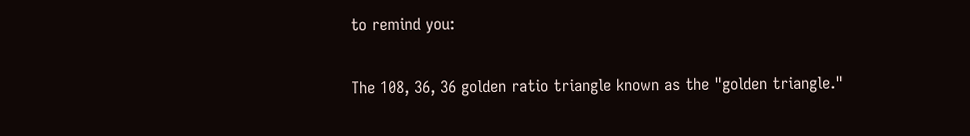to remind you:

The 108, 36, 36 golden ratio triangle known as the "golden triangle."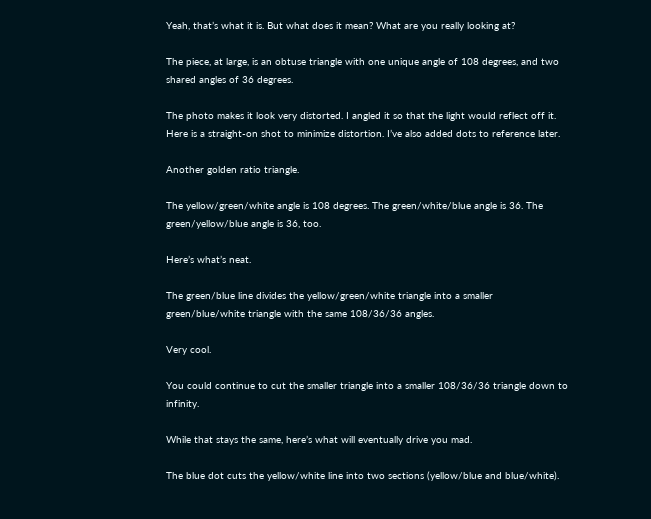Yeah, that’s what it is. But what does it mean? What are you really looking at?

The piece, at large, is an obtuse triangle with one unique angle of 108 degrees, and two shared angles of 36 degrees.

The photo makes it look very distorted. I angled it so that the light would reflect off it. Here is a straight-on shot to minimize distortion. I’ve also added dots to reference later.

Another golden ratio triangle.

The yellow/green/white angle is 108 degrees. The green/white/blue angle is 36. The green/yellow/blue angle is 36, too.

Here’s what’s neat.

The green/blue line divides the yellow/green/white triangle into a smaller green/blue/white triangle with the same 108/36/36 angles.

Very cool.

You could continue to cut the smaller triangle into a smaller 108/36/36 triangle down to infinity.

While that stays the same, here’s what will eventually drive you mad.

The blue dot cuts the yellow/white line into two sections (yellow/blue and blue/white).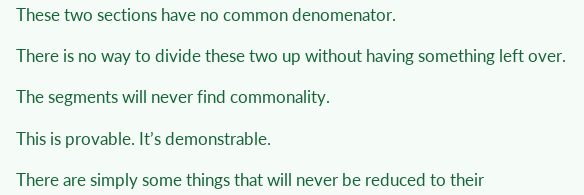These two sections have no common denomenator.

There is no way to divide these two up without having something left over.

The segments will never find commonality.

This is provable. It’s demonstrable.

There are simply some things that will never be reduced to their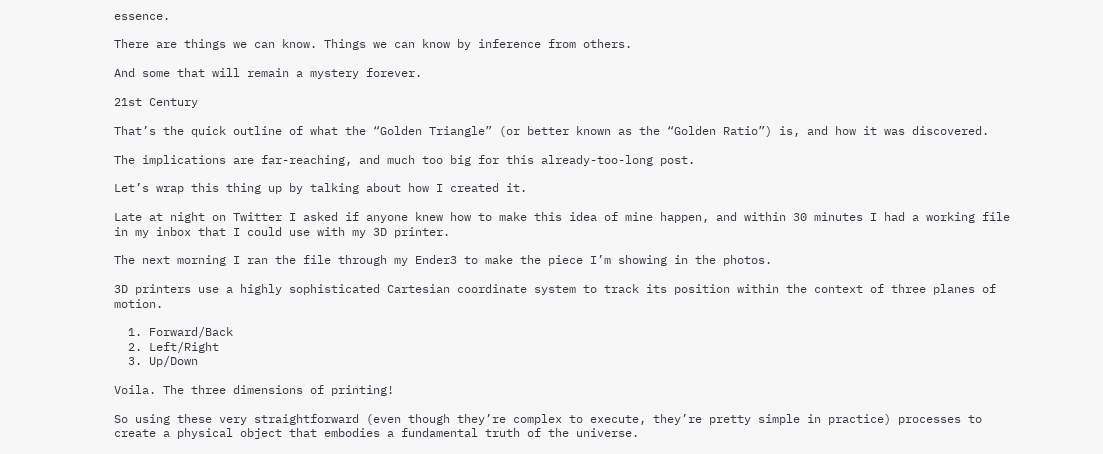essence.

There are things we can know. Things we can know by inference from others.

And some that will remain a mystery forever.

21st Century

That’s the quick outline of what the “Golden Triangle” (or better known as the “Golden Ratio”) is, and how it was discovered.

The implications are far-reaching, and much too big for this already-too-long post.

Let’s wrap this thing up by talking about how I created it.

Late at night on Twitter I asked if anyone knew how to make this idea of mine happen, and within 30 minutes I had a working file in my inbox that I could use with my 3D printer.

The next morning I ran the file through my Ender3 to make the piece I’m showing in the photos.

3D printers use a highly sophisticated Cartesian coordinate system to track its position within the context of three planes of motion.

  1. Forward/Back
  2. Left/Right
  3. Up/Down

Voila. The three dimensions of printing!

So using these very straightforward (even though they’re complex to execute, they’re pretty simple in practice) processes to create a physical object that embodies a fundamental truth of the universe.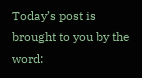Today’s post is brought to you by the word: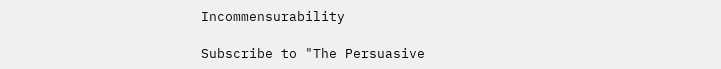Incommensurability

Subscribe to "The Persuasive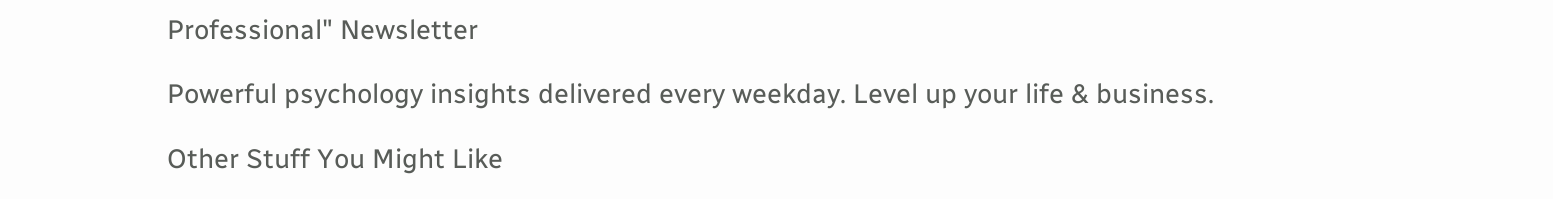Professional" Newsletter

Powerful psychology insights delivered every weekday. Level up your life & business.

Other Stuff You Might Like